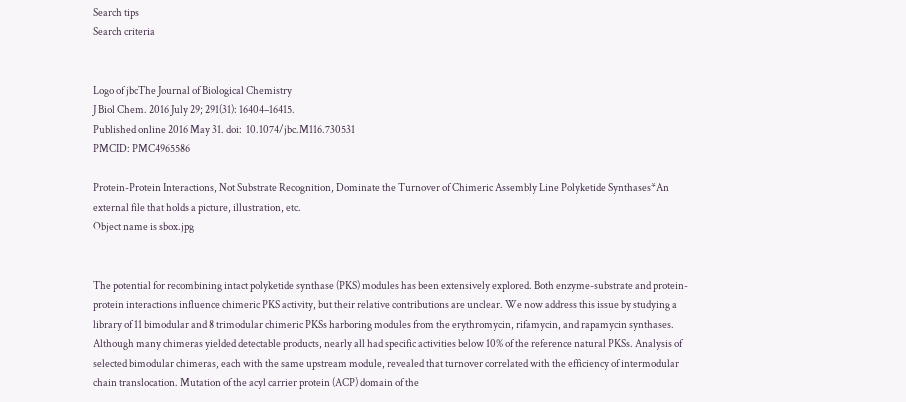Search tips
Search criteria


Logo of jbcThe Journal of Biological Chemistry
J Biol Chem. 2016 July 29; 291(31): 16404–16415.
Published online 2016 May 31. doi:  10.1074/jbc.M116.730531
PMCID: PMC4965586

Protein-Protein Interactions, Not Substrate Recognition, Dominate the Turnover of Chimeric Assembly Line Polyketide Synthases*An external file that holds a picture, illustration, etc.
Object name is sbox.jpg


The potential for recombining intact polyketide synthase (PKS) modules has been extensively explored. Both enzyme-substrate and protein-protein interactions influence chimeric PKS activity, but their relative contributions are unclear. We now address this issue by studying a library of 11 bimodular and 8 trimodular chimeric PKSs harboring modules from the erythromycin, rifamycin, and rapamycin synthases. Although many chimeras yielded detectable products, nearly all had specific activities below 10% of the reference natural PKSs. Analysis of selected bimodular chimeras, each with the same upstream module, revealed that turnover correlated with the efficiency of intermodular chain translocation. Mutation of the acyl carrier protein (ACP) domain of the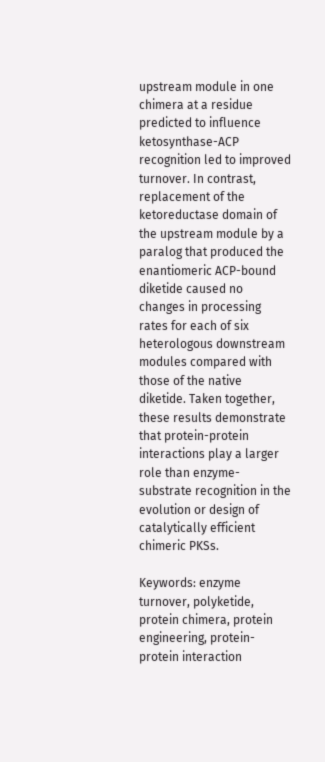upstream module in one chimera at a residue predicted to influence ketosynthase-ACP recognition led to improved turnover. In contrast, replacement of the ketoreductase domain of the upstream module by a paralog that produced the enantiomeric ACP-bound diketide caused no changes in processing rates for each of six heterologous downstream modules compared with those of the native diketide. Taken together, these results demonstrate that protein-protein interactions play a larger role than enzyme-substrate recognition in the evolution or design of catalytically efficient chimeric PKSs.

Keywords: enzyme turnover, polyketide, protein chimera, protein engineering, protein-protein interaction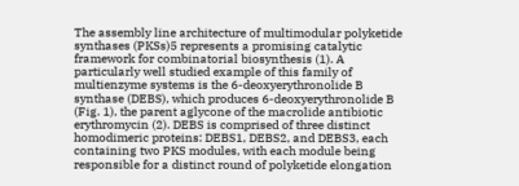The assembly line architecture of multimodular polyketide synthases (PKSs)5 represents a promising catalytic framework for combinatorial biosynthesis (1). A particularly well studied example of this family of multienzyme systems is the 6-deoxyerythronolide B synthase (DEBS), which produces 6-deoxyerythronolide B (Fig. 1), the parent aglycone of the macrolide antibiotic erythromycin (2). DEBS is comprised of three distinct homodimeric proteins: DEBS1, DEBS2, and DEBS3, each containing two PKS modules, with each module being responsible for a distinct round of polyketide elongation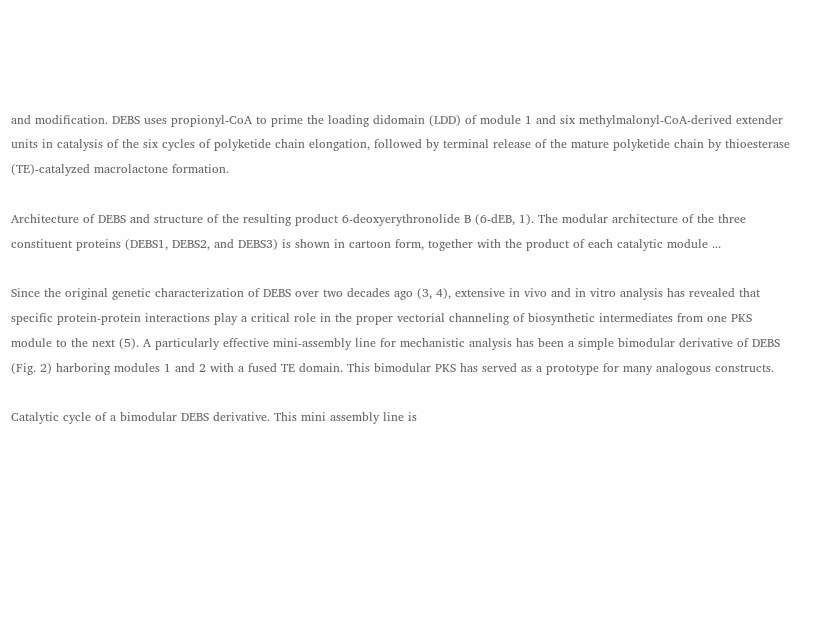and modification. DEBS uses propionyl-CoA to prime the loading didomain (LDD) of module 1 and six methylmalonyl-CoA-derived extender units in catalysis of the six cycles of polyketide chain elongation, followed by terminal release of the mature polyketide chain by thioesterase (TE)-catalyzed macrolactone formation.

Architecture of DEBS and structure of the resulting product 6-deoxyerythronolide B (6-dEB, 1). The modular architecture of the three constituent proteins (DEBS1, DEBS2, and DEBS3) is shown in cartoon form, together with the product of each catalytic module ...

Since the original genetic characterization of DEBS over two decades ago (3, 4), extensive in vivo and in vitro analysis has revealed that specific protein-protein interactions play a critical role in the proper vectorial channeling of biosynthetic intermediates from one PKS module to the next (5). A particularly effective mini-assembly line for mechanistic analysis has been a simple bimodular derivative of DEBS (Fig. 2) harboring modules 1 and 2 with a fused TE domain. This bimodular PKS has served as a prototype for many analogous constructs.

Catalytic cycle of a bimodular DEBS derivative. This mini assembly line is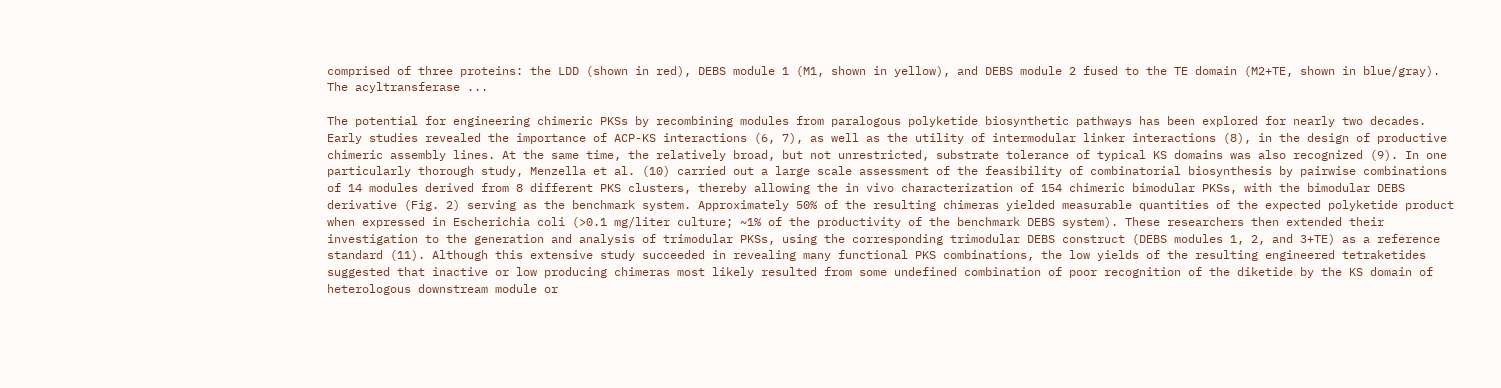comprised of three proteins: the LDD (shown in red), DEBS module 1 (M1, shown in yellow), and DEBS module 2 fused to the TE domain (M2+TE, shown in blue/gray). The acyltransferase ...

The potential for engineering chimeric PKSs by recombining modules from paralogous polyketide biosynthetic pathways has been explored for nearly two decades. Early studies revealed the importance of ACP-KS interactions (6, 7), as well as the utility of intermodular linker interactions (8), in the design of productive chimeric assembly lines. At the same time, the relatively broad, but not unrestricted, substrate tolerance of typical KS domains was also recognized (9). In one particularly thorough study, Menzella et al. (10) carried out a large scale assessment of the feasibility of combinatorial biosynthesis by pairwise combinations of 14 modules derived from 8 different PKS clusters, thereby allowing the in vivo characterization of 154 chimeric bimodular PKSs, with the bimodular DEBS derivative (Fig. 2) serving as the benchmark system. Approximately 50% of the resulting chimeras yielded measurable quantities of the expected polyketide product when expressed in Escherichia coli (>0.1 mg/liter culture; ~1% of the productivity of the benchmark DEBS system). These researchers then extended their investigation to the generation and analysis of trimodular PKSs, using the corresponding trimodular DEBS construct (DEBS modules 1, 2, and 3+TE) as a reference standard (11). Although this extensive study succeeded in revealing many functional PKS combinations, the low yields of the resulting engineered tetraketides suggested that inactive or low producing chimeras most likely resulted from some undefined combination of poor recognition of the diketide by the KS domain of heterologous downstream module or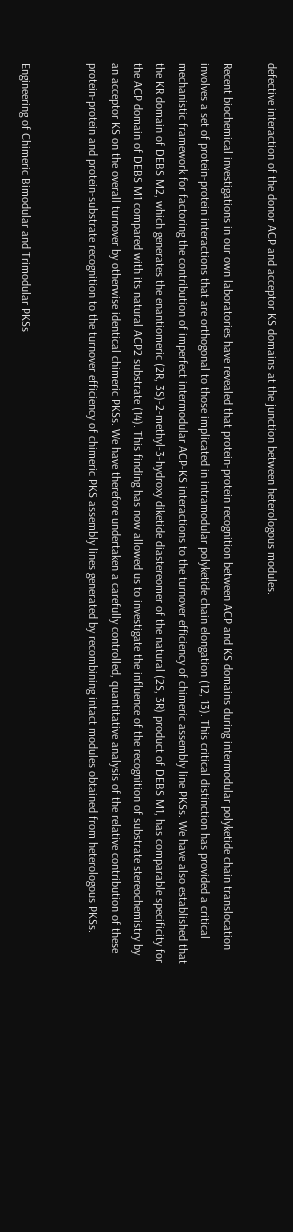defective interaction of the donor ACP and acceptor KS domains at the junction between heterologous modules.

Recent biochemical investigations in our own laboratories have revealed that protein-protein recognition between ACP and KS domains during intermodular polyketide chain translocation involves a set of protein-protein interactions that are orthogonal to those implicated in intramodular polyketide chain elongation (12, 13). This critical distinction has provided a critical mechanistic framework for factoring the contribution of imperfect intermodular ACP-KS interactions to the turnover efficiency of chimeric assembly line PKSs. We have also established that the KR domain of DEBS M2, which generates the enantiomeric (2R, 3S)-2-methyl-3-hydroxy diketide diastereomer of the natural (2S, 3R) product of DEBS M1, has comparable specificity for the ACP domain of DEBS M1 compared with its natural ACP2 substrate (14). This finding has now allowed us to investigate the influence of the recognition of substrate stereochemistry by an acceptor KS on the overall turnover by otherwise identical chimeric PKSs. We have therefore undertaken a carefully controlled, quantitative analysis of the relative contribution of these protein-protein and protein-substrate recognition to the turnover efficiency of chimeric PKS assembly lines generated by recombining intact modules obtained from heterologous PKSs.


Engineering of Chimeric Bimodular and Trimodular PKSs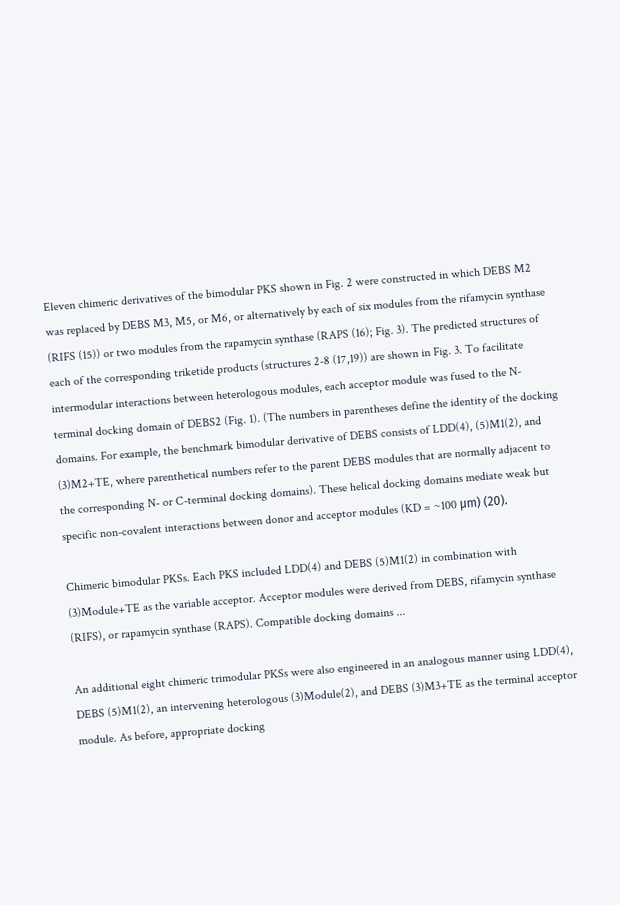Eleven chimeric derivatives of the bimodular PKS shown in Fig. 2 were constructed in which DEBS M2 was replaced by DEBS M3, M5, or M6, or alternatively by each of six modules from the rifamycin synthase (RIFS (15)) or two modules from the rapamycin synthase (RAPS (16); Fig. 3). The predicted structures of each of the corresponding triketide products (structures 2-8 (17,19)) are shown in Fig. 3. To facilitate intermodular interactions between heterologous modules, each acceptor module was fused to the N-terminal docking domain of DEBS2 (Fig. 1). (The numbers in parentheses define the identity of the docking domains. For example, the benchmark bimodular derivative of DEBS consists of LDD(4), (5)M1(2), and (3)M2+TE, where parenthetical numbers refer to the parent DEBS modules that are normally adjacent to the corresponding N- or C-terminal docking domains). These helical docking domains mediate weak but specific non-covalent interactions between donor and acceptor modules (KD = ~100 μm) (20).

Chimeric bimodular PKSs. Each PKS included LDD(4) and DEBS (5)M1(2) in combination with (3)Module+TE as the variable acceptor. Acceptor modules were derived from DEBS, rifamycin synthase (RIFS), or rapamycin synthase (RAPS). Compatible docking domains ...

An additional eight chimeric trimodular PKSs were also engineered in an analogous manner using LDD(4), DEBS (5)M1(2), an intervening heterologous (3)Module(2), and DEBS (3)M3+TE as the terminal acceptor module. As before, appropriate docking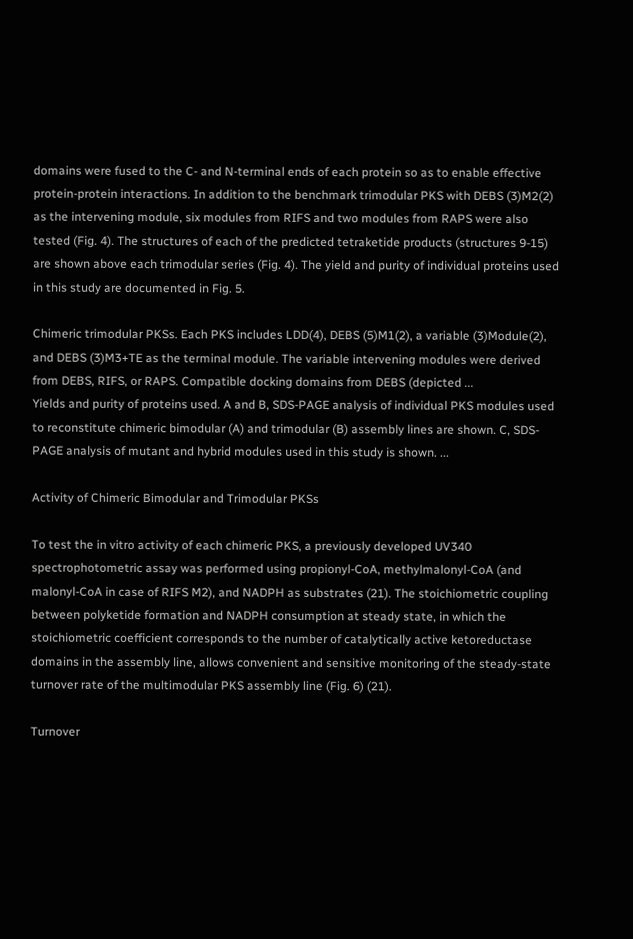domains were fused to the C- and N-terminal ends of each protein so as to enable effective protein-protein interactions. In addition to the benchmark trimodular PKS with DEBS (3)M2(2) as the intervening module, six modules from RIFS and two modules from RAPS were also tested (Fig. 4). The structures of each of the predicted tetraketide products (structures 9-15) are shown above each trimodular series (Fig. 4). The yield and purity of individual proteins used in this study are documented in Fig. 5.

Chimeric trimodular PKSs. Each PKS includes LDD(4), DEBS (5)M1(2), a variable (3)Module(2), and DEBS (3)M3+TE as the terminal module. The variable intervening modules were derived from DEBS, RIFS, or RAPS. Compatible docking domains from DEBS (depicted ...
Yields and purity of proteins used. A and B, SDS-PAGE analysis of individual PKS modules used to reconstitute chimeric bimodular (A) and trimodular (B) assembly lines are shown. C, SDS-PAGE analysis of mutant and hybrid modules used in this study is shown. ...

Activity of Chimeric Bimodular and Trimodular PKSs

To test the in vitro activity of each chimeric PKS, a previously developed UV340 spectrophotometric assay was performed using propionyl-CoA, methylmalonyl-CoA (and malonyl-CoA in case of RIFS M2), and NADPH as substrates (21). The stoichiometric coupling between polyketide formation and NADPH consumption at steady state, in which the stoichiometric coefficient corresponds to the number of catalytically active ketoreductase domains in the assembly line, allows convenient and sensitive monitoring of the steady-state turnover rate of the multimodular PKS assembly line (Fig. 6) (21).

Turnover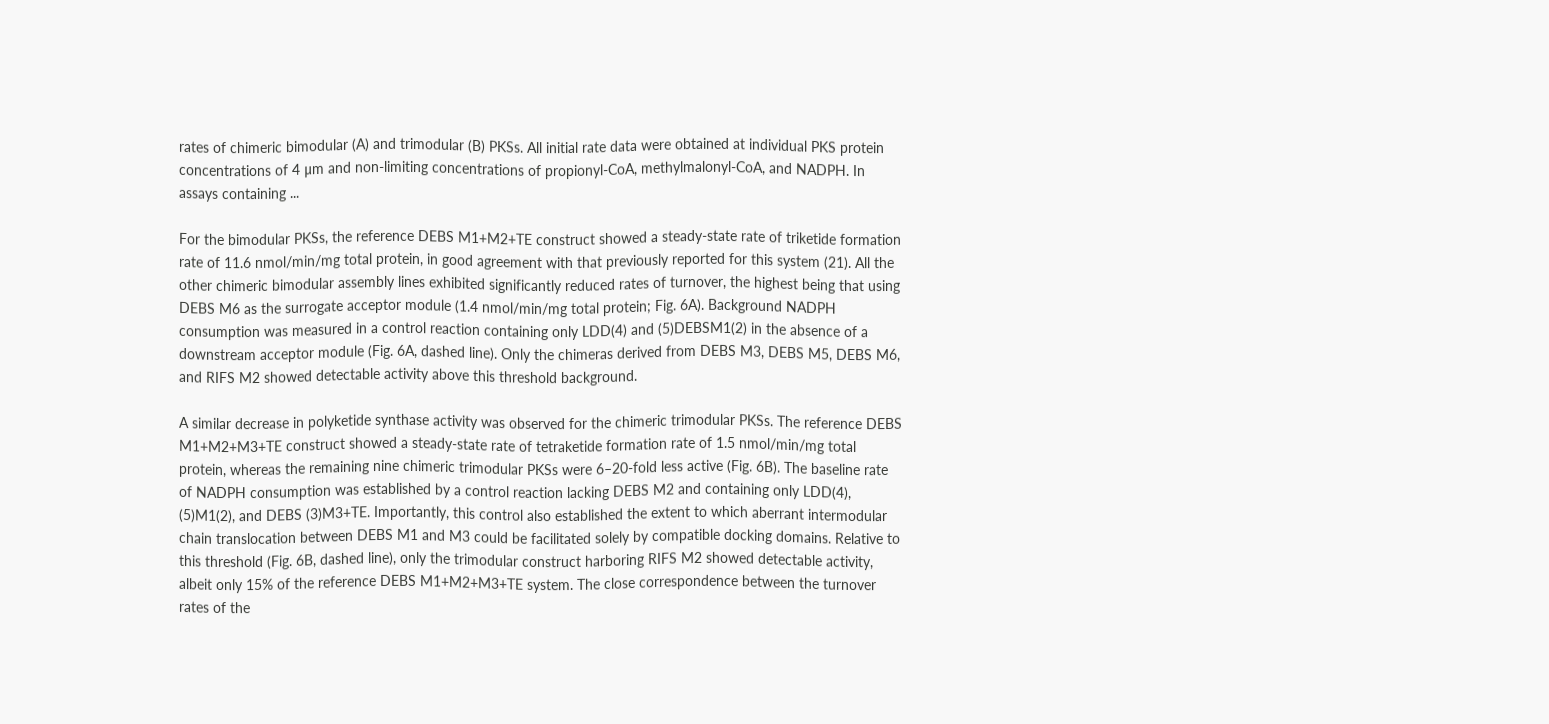rates of chimeric bimodular (A) and trimodular (B) PKSs. All initial rate data were obtained at individual PKS protein concentrations of 4 μm and non-limiting concentrations of propionyl-CoA, methylmalonyl-CoA, and NADPH. In assays containing ...

For the bimodular PKSs, the reference DEBS M1+M2+TE construct showed a steady-state rate of triketide formation rate of 11.6 nmol/min/mg total protein, in good agreement with that previously reported for this system (21). All the other chimeric bimodular assembly lines exhibited significantly reduced rates of turnover, the highest being that using DEBS M6 as the surrogate acceptor module (1.4 nmol/min/mg total protein; Fig. 6A). Background NADPH consumption was measured in a control reaction containing only LDD(4) and (5)DEBSM1(2) in the absence of a downstream acceptor module (Fig. 6A, dashed line). Only the chimeras derived from DEBS M3, DEBS M5, DEBS M6, and RIFS M2 showed detectable activity above this threshold background.

A similar decrease in polyketide synthase activity was observed for the chimeric trimodular PKSs. The reference DEBS M1+M2+M3+TE construct showed a steady-state rate of tetraketide formation rate of 1.5 nmol/min/mg total protein, whereas the remaining nine chimeric trimodular PKSs were 6–20-fold less active (Fig. 6B). The baseline rate of NADPH consumption was established by a control reaction lacking DEBS M2 and containing only LDD(4), (5)M1(2), and DEBS (3)M3+TE. Importantly, this control also established the extent to which aberrant intermodular chain translocation between DEBS M1 and M3 could be facilitated solely by compatible docking domains. Relative to this threshold (Fig. 6B, dashed line), only the trimodular construct harboring RIFS M2 showed detectable activity, albeit only 15% of the reference DEBS M1+M2+M3+TE system. The close correspondence between the turnover rates of the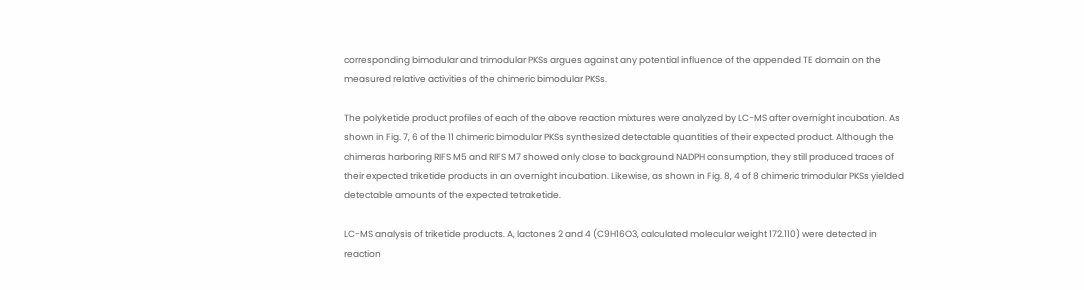corresponding bimodular and trimodular PKSs argues against any potential influence of the appended TE domain on the measured relative activities of the chimeric bimodular PKSs.

The polyketide product profiles of each of the above reaction mixtures were analyzed by LC-MS after overnight incubation. As shown in Fig. 7, 6 of the 11 chimeric bimodular PKSs synthesized detectable quantities of their expected product. Although the chimeras harboring RIFS M5 and RIFS M7 showed only close to background NADPH consumption, they still produced traces of their expected triketide products in an overnight incubation. Likewise, as shown in Fig. 8, 4 of 8 chimeric trimodular PKSs yielded detectable amounts of the expected tetraketide.

LC-MS analysis of triketide products. A, lactones 2 and 4 (C9H16O3, calculated molecular weight 172.110) were detected in reaction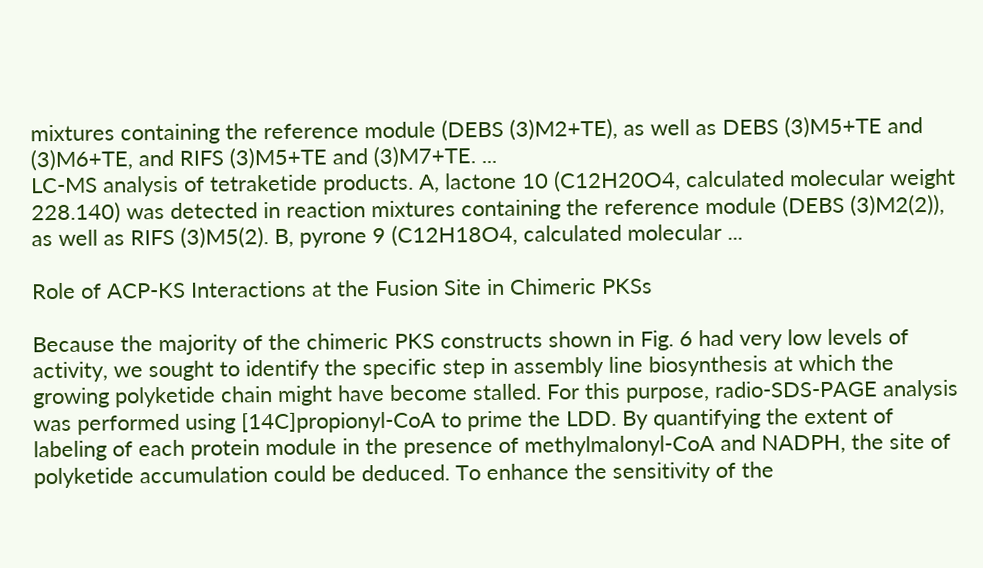mixtures containing the reference module (DEBS (3)M2+TE), as well as DEBS (3)M5+TE and (3)M6+TE, and RIFS (3)M5+TE and (3)M7+TE. ...
LC-MS analysis of tetraketide products. A, lactone 10 (C12H20O4, calculated molecular weight 228.140) was detected in reaction mixtures containing the reference module (DEBS (3)M2(2)), as well as RIFS (3)M5(2). B, pyrone 9 (C12H18O4, calculated molecular ...

Role of ACP-KS Interactions at the Fusion Site in Chimeric PKSs

Because the majority of the chimeric PKS constructs shown in Fig. 6 had very low levels of activity, we sought to identify the specific step in assembly line biosynthesis at which the growing polyketide chain might have become stalled. For this purpose, radio-SDS-PAGE analysis was performed using [14C]propionyl-CoA to prime the LDD. By quantifying the extent of labeling of each protein module in the presence of methylmalonyl-CoA and NADPH, the site of polyketide accumulation could be deduced. To enhance the sensitivity of the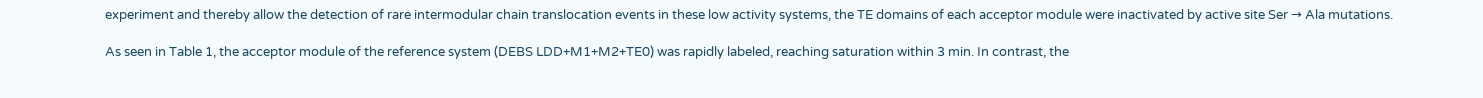experiment and thereby allow the detection of rare intermodular chain translocation events in these low activity systems, the TE domains of each acceptor module were inactivated by active site Ser → Ala mutations.

As seen in Table 1, the acceptor module of the reference system (DEBS LDD+M1+M2+TE0) was rapidly labeled, reaching saturation within 3 min. In contrast, the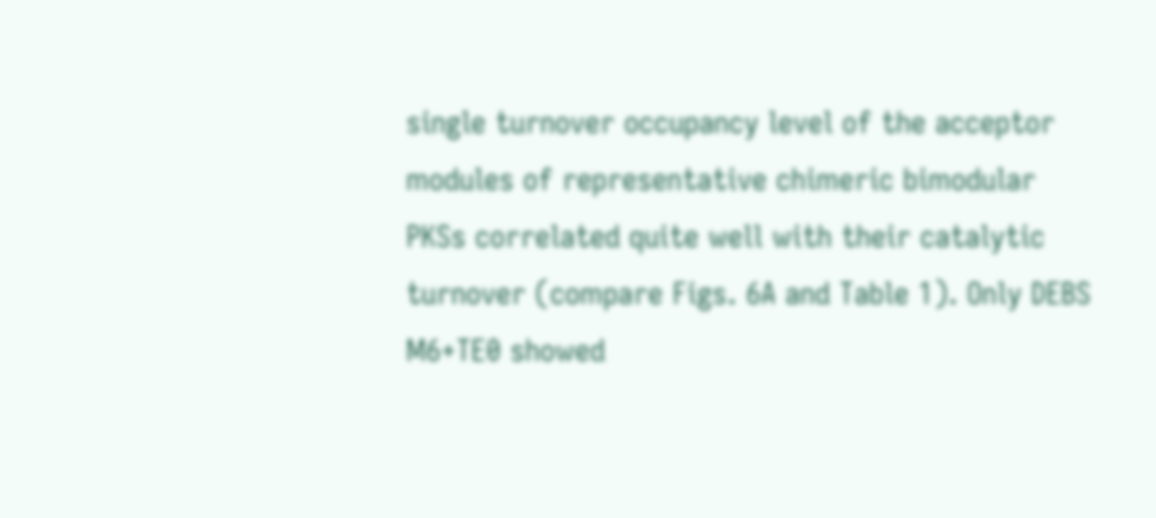single turnover occupancy level of the acceptor modules of representative chimeric bimodular PKSs correlated quite well with their catalytic turnover (compare Figs. 6A and Table 1). Only DEBS M6+TE0 showed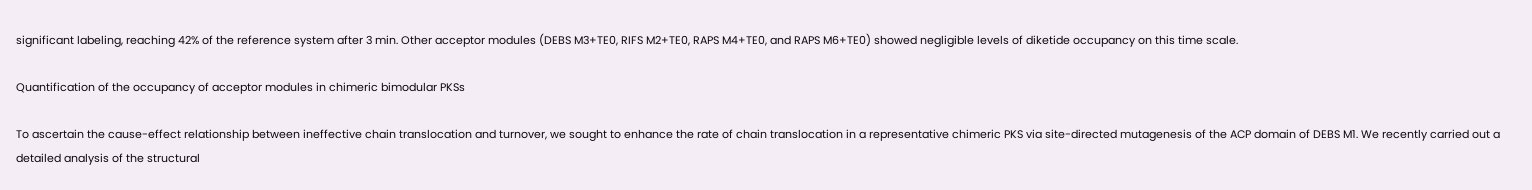significant labeling, reaching 42% of the reference system after 3 min. Other acceptor modules (DEBS M3+TE0, RIFS M2+TE0, RAPS M4+TE0, and RAPS M6+TE0) showed negligible levels of diketide occupancy on this time scale.

Quantification of the occupancy of acceptor modules in chimeric bimodular PKSs

To ascertain the cause-effect relationship between ineffective chain translocation and turnover, we sought to enhance the rate of chain translocation in a representative chimeric PKS via site-directed mutagenesis of the ACP domain of DEBS M1. We recently carried out a detailed analysis of the structural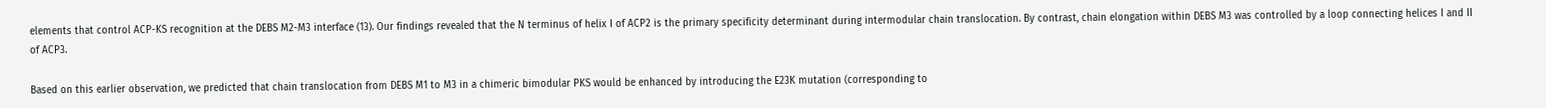elements that control ACP-KS recognition at the DEBS M2-M3 interface (13). Our findings revealed that the N terminus of helix I of ACP2 is the primary specificity determinant during intermodular chain translocation. By contrast, chain elongation within DEBS M3 was controlled by a loop connecting helices I and II of ACP3.

Based on this earlier observation, we predicted that chain translocation from DEBS M1 to M3 in a chimeric bimodular PKS would be enhanced by introducing the E23K mutation (corresponding to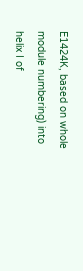E1424K, based on whole module numbering) into helix I of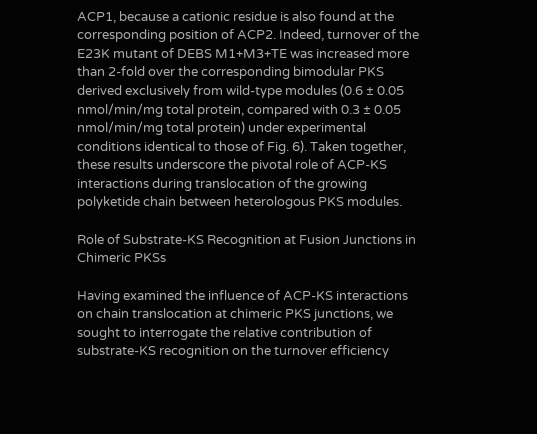ACP1, because a cationic residue is also found at the corresponding position of ACP2. Indeed, turnover of the E23K mutant of DEBS M1+M3+TE was increased more than 2-fold over the corresponding bimodular PKS derived exclusively from wild-type modules (0.6 ± 0.05 nmol/min/mg total protein, compared with 0.3 ± 0.05 nmol/min/mg total protein) under experimental conditions identical to those of Fig. 6). Taken together, these results underscore the pivotal role of ACP-KS interactions during translocation of the growing polyketide chain between heterologous PKS modules.

Role of Substrate-KS Recognition at Fusion Junctions in Chimeric PKSs

Having examined the influence of ACP-KS interactions on chain translocation at chimeric PKS junctions, we sought to interrogate the relative contribution of substrate-KS recognition on the turnover efficiency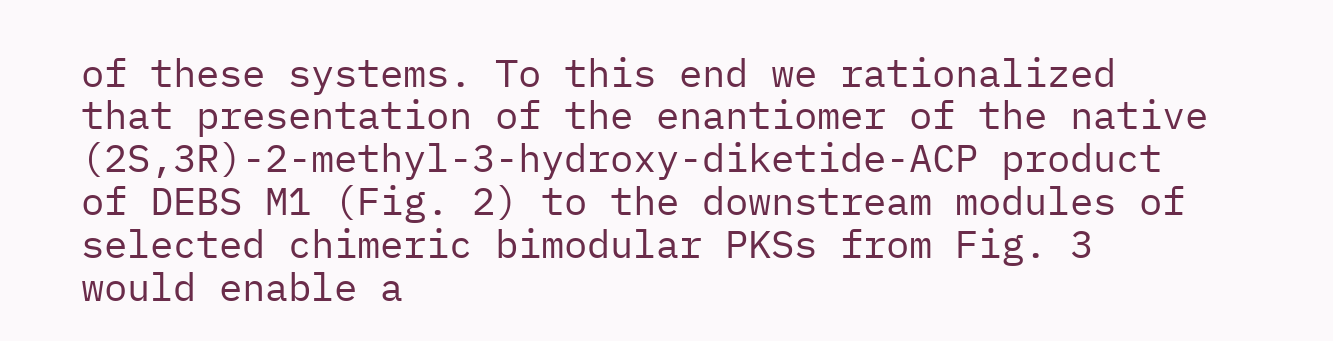of these systems. To this end we rationalized that presentation of the enantiomer of the native (2S,3R)-2-methyl-3-hydroxy-diketide-ACP product of DEBS M1 (Fig. 2) to the downstream modules of selected chimeric bimodular PKSs from Fig. 3 would enable a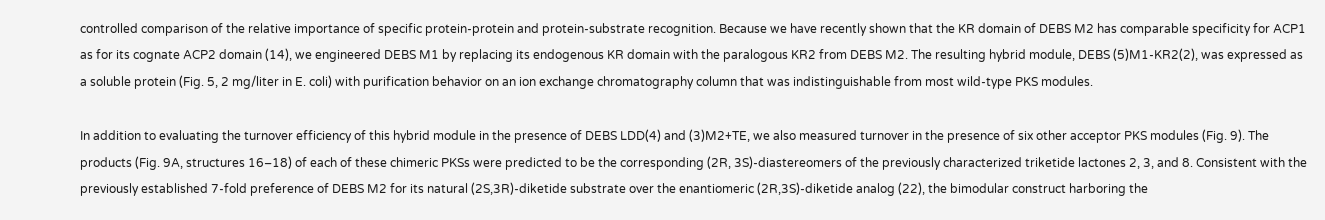controlled comparison of the relative importance of specific protein-protein and protein-substrate recognition. Because we have recently shown that the KR domain of DEBS M2 has comparable specificity for ACP1 as for its cognate ACP2 domain (14), we engineered DEBS M1 by replacing its endogenous KR domain with the paralogous KR2 from DEBS M2. The resulting hybrid module, DEBS (5)M1-KR2(2), was expressed as a soluble protein (Fig. 5, 2 mg/liter in E. coli) with purification behavior on an ion exchange chromatography column that was indistinguishable from most wild-type PKS modules.

In addition to evaluating the turnover efficiency of this hybrid module in the presence of DEBS LDD(4) and (3)M2+TE, we also measured turnover in the presence of six other acceptor PKS modules (Fig. 9). The products (Fig. 9A, structures 16–18) of each of these chimeric PKSs were predicted to be the corresponding (2R, 3S)-diastereomers of the previously characterized triketide lactones 2, 3, and 8. Consistent with the previously established 7-fold preference of DEBS M2 for its natural (2S,3R)-diketide substrate over the enantiomeric (2R,3S)-diketide analog (22), the bimodular construct harboring the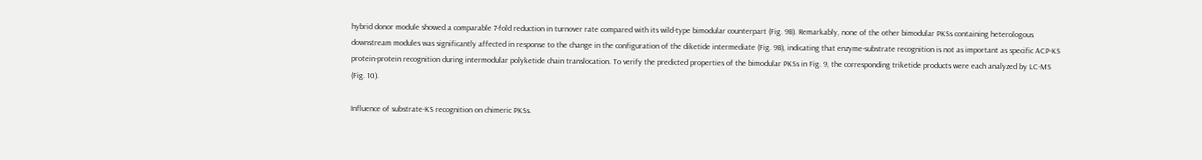hybrid donor module showed a comparable 7-fold reduction in turnover rate compared with its wild-type bimodular counterpart (Fig. 9B). Remarkably, none of the other bimodular PKSs containing heterologous downstream modules was significantly affected in response to the change in the configuration of the diketide intermediate (Fig. 9B), indicating that enzyme-substrate recognition is not as important as specific ACP-KS protein-protein recognition during intermodular polyketide chain translocation. To verify the predicted properties of the bimodular PKSs in Fig. 9, the corresponding triketide products were each analyzed by LC-MS (Fig. 10).

Influence of substrate-KS recognition on chimeric PKSs.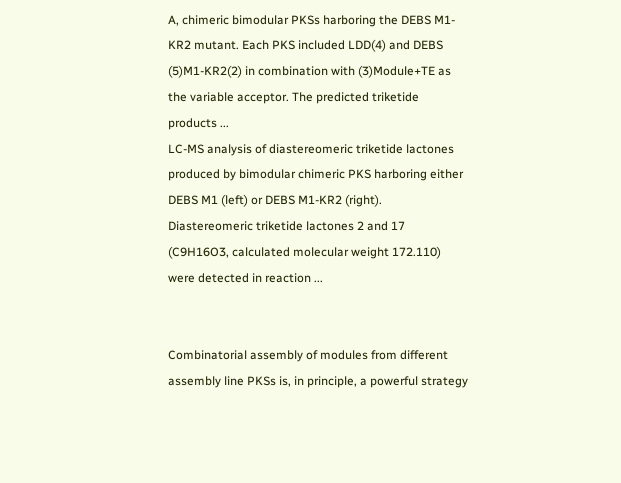A, chimeric bimodular PKSs harboring the DEBS M1-KR2 mutant. Each PKS included LDD(4) and DEBS (5)M1-KR2(2) in combination with (3)Module+TE as the variable acceptor. The predicted triketide products ...
LC-MS analysis of diastereomeric triketide lactones produced by bimodular chimeric PKS harboring either DEBS M1 (left) or DEBS M1-KR2 (right). Diastereomeric triketide lactones 2 and 17 (C9H16O3, calculated molecular weight 172.110) were detected in reaction ...


Combinatorial assembly of modules from different assembly line PKSs is, in principle, a powerful strategy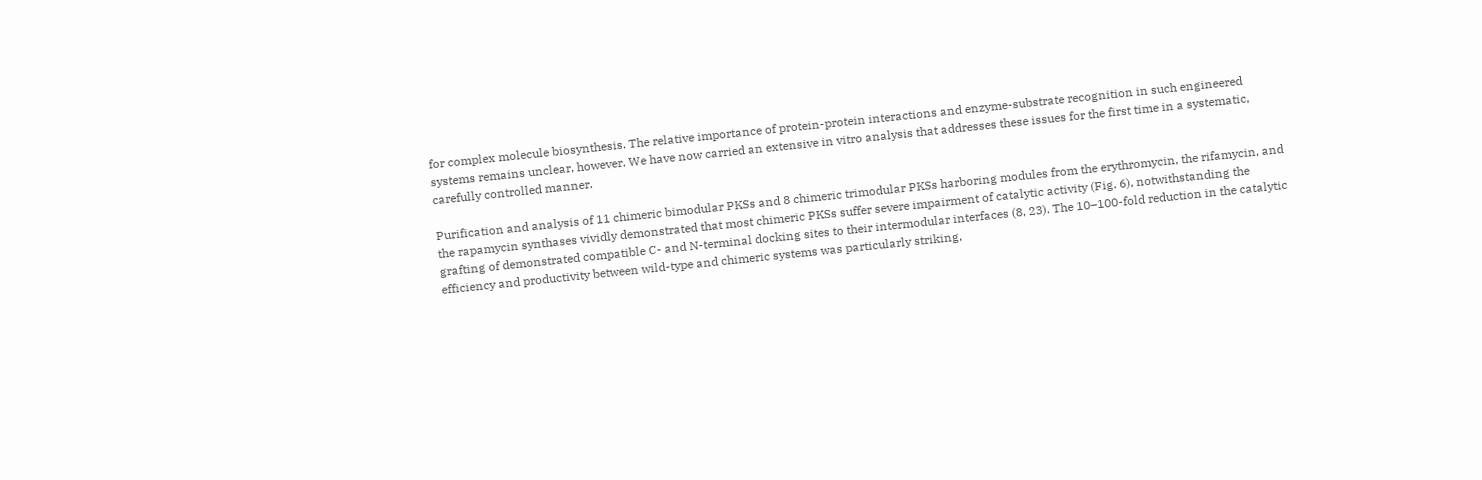for complex molecule biosynthesis. The relative importance of protein-protein interactions and enzyme-substrate recognition in such engineered systems remains unclear, however. We have now carried an extensive in vitro analysis that addresses these issues for the first time in a systematic, carefully controlled manner.

Purification and analysis of 11 chimeric bimodular PKSs and 8 chimeric trimodular PKSs harboring modules from the erythromycin, the rifamycin, and the rapamycin synthases vividly demonstrated that most chimeric PKSs suffer severe impairment of catalytic activity (Fig. 6), notwithstanding the grafting of demonstrated compatible C- and N-terminal docking sites to their intermodular interfaces (8, 23). The 10–100-fold reduction in the catalytic efficiency and productivity between wild-type and chimeric systems was particularly striking,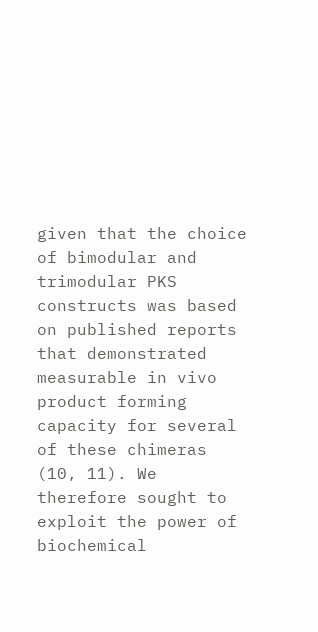given that the choice of bimodular and trimodular PKS constructs was based on published reports that demonstrated measurable in vivo product forming capacity for several of these chimeras (10, 11). We therefore sought to exploit the power of biochemical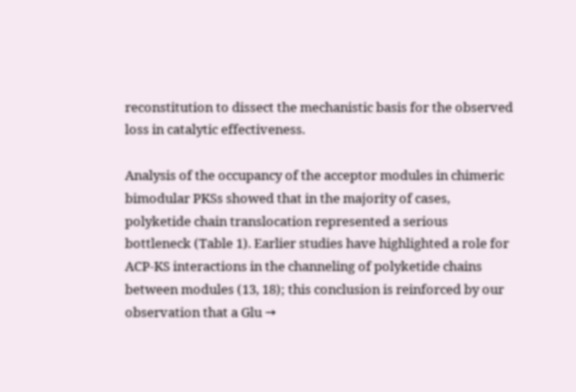reconstitution to dissect the mechanistic basis for the observed loss in catalytic effectiveness.

Analysis of the occupancy of the acceptor modules in chimeric bimodular PKSs showed that in the majority of cases, polyketide chain translocation represented a serious bottleneck (Table 1). Earlier studies have highlighted a role for ACP-KS interactions in the channeling of polyketide chains between modules (13, 18); this conclusion is reinforced by our observation that a Glu →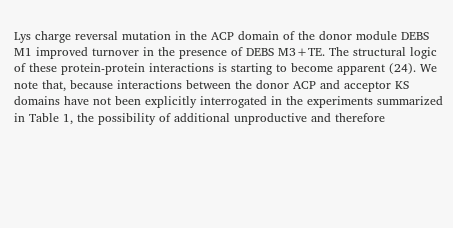Lys charge reversal mutation in the ACP domain of the donor module DEBS M1 improved turnover in the presence of DEBS M3+TE. The structural logic of these protein-protein interactions is starting to become apparent (24). We note that, because interactions between the donor ACP and acceptor KS domains have not been explicitly interrogated in the experiments summarized in Table 1, the possibility of additional unproductive and therefore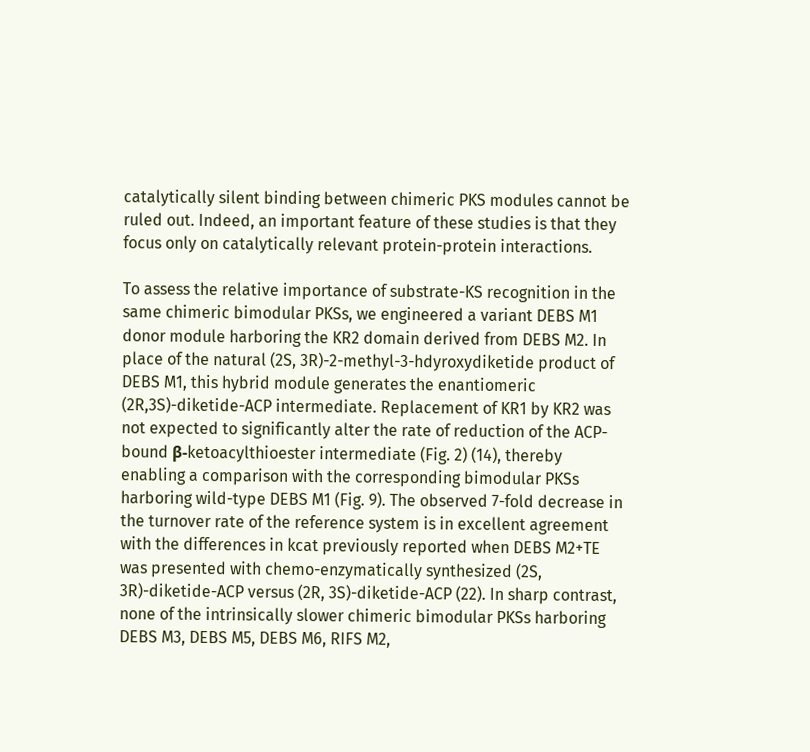catalytically silent binding between chimeric PKS modules cannot be ruled out. Indeed, an important feature of these studies is that they focus only on catalytically relevant protein-protein interactions.

To assess the relative importance of substrate-KS recognition in the same chimeric bimodular PKSs, we engineered a variant DEBS M1 donor module harboring the KR2 domain derived from DEBS M2. In place of the natural (2S, 3R)-2-methyl-3-hdyroxydiketide product of DEBS M1, this hybrid module generates the enantiomeric (2R,3S)-diketide-ACP intermediate. Replacement of KR1 by KR2 was not expected to significantly alter the rate of reduction of the ACP-bound β-ketoacylthioester intermediate (Fig. 2) (14), thereby enabling a comparison with the corresponding bimodular PKSs harboring wild-type DEBS M1 (Fig. 9). The observed 7-fold decrease in the turnover rate of the reference system is in excellent agreement with the differences in kcat previously reported when DEBS M2+TE was presented with chemo-enzymatically synthesized (2S, 3R)-diketide-ACP versus (2R, 3S)-diketide-ACP (22). In sharp contrast, none of the intrinsically slower chimeric bimodular PKSs harboring DEBS M3, DEBS M5, DEBS M6, RIFS M2,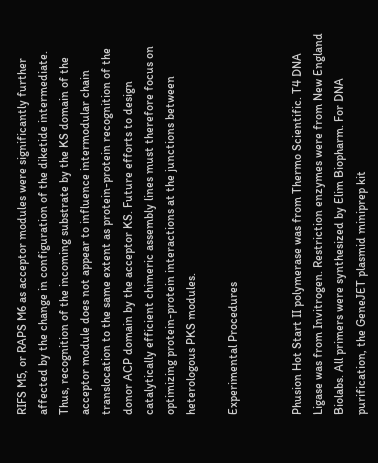RIFS M5, or RAPS M6 as acceptor modules were significantly further affected by the change in configuration of the diketide intermediate. Thus, recognition of the incoming substrate by the KS domain of the acceptor module does not appear to influence intermodular chain translocation to the same extent as protein-protein recognition of the donor ACP domain by the acceptor KS. Future efforts to design catalytically efficient chimeric assembly lines must therefore focus on optimizing protein-protein interactions at the junctions between heterologous PKS modules.

Experimental Procedures


Phusion Hot Start II polymerase was from Thermo Scientific. T4 DNA Ligase was from Invitrogen. Restriction enzymes were from New England Biolabs. All primers were synthesized by Elim Biopharm. For DNA purification, the GeneJET plasmid miniprep kit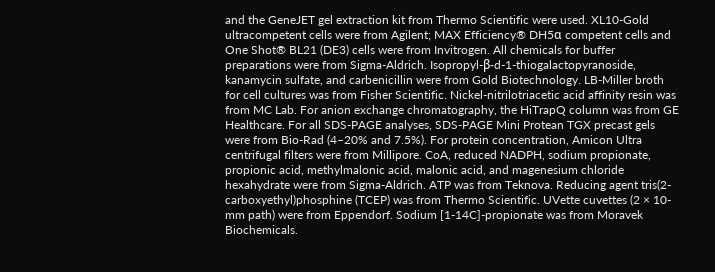and the GeneJET gel extraction kit from Thermo Scientific were used. XL10-Gold ultracompetent cells were from Agilent; MAX Efficiency® DH5α competent cells and One Shot® BL21 (DE3) cells were from Invitrogen. All chemicals for buffer preparations were from Sigma-Aldrich. Isopropyl-β-d-1-thiogalactopyranoside, kanamycin sulfate, and carbenicillin were from Gold Biotechnology. LB-Miller broth for cell cultures was from Fisher Scientific. Nickel-nitrilotriacetic acid affinity resin was from MC Lab. For anion exchange chromatography, the HiTrapQ column was from GE Healthcare. For all SDS-PAGE analyses, SDS-PAGE Mini Protean TGX precast gels were from Bio-Rad (4–20% and 7.5%). For protein concentration, Amicon Ultra centrifugal filters were from Millipore. CoA, reduced NADPH, sodium propionate, propionic acid, methylmalonic acid, malonic acid, and magenesium chloride hexahydrate were from Sigma-Aldrich. ATP was from Teknova. Reducing agent tris(2-carboxyethyl)phosphine (TCEP) was from Thermo Scientific. UVette cuvettes (2 × 10-mm path) were from Eppendorf. Sodium [1-14C]-propionate was from Moravek Biochemicals.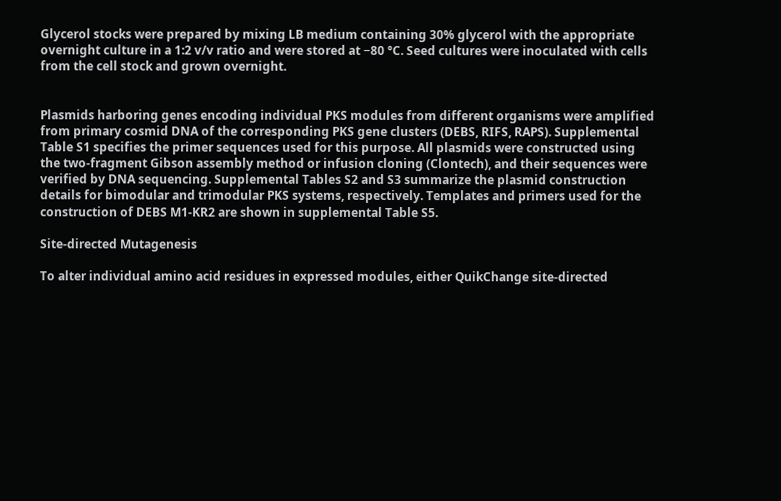Glycerol stocks were prepared by mixing LB medium containing 30% glycerol with the appropriate overnight culture in a 1:2 v/v ratio and were stored at −80 °C. Seed cultures were inoculated with cells from the cell stock and grown overnight.


Plasmids harboring genes encoding individual PKS modules from different organisms were amplified from primary cosmid DNA of the corresponding PKS gene clusters (DEBS, RIFS, RAPS). Supplemental Table S1 specifies the primer sequences used for this purpose. All plasmids were constructed using the two-fragment Gibson assembly method or infusion cloning (Clontech), and their sequences were verified by DNA sequencing. Supplemental Tables S2 and S3 summarize the plasmid construction details for bimodular and trimodular PKS systems, respectively. Templates and primers used for the construction of DEBS M1-KR2 are shown in supplemental Table S5.

Site-directed Mutagenesis

To alter individual amino acid residues in expressed modules, either QuikChange site-directed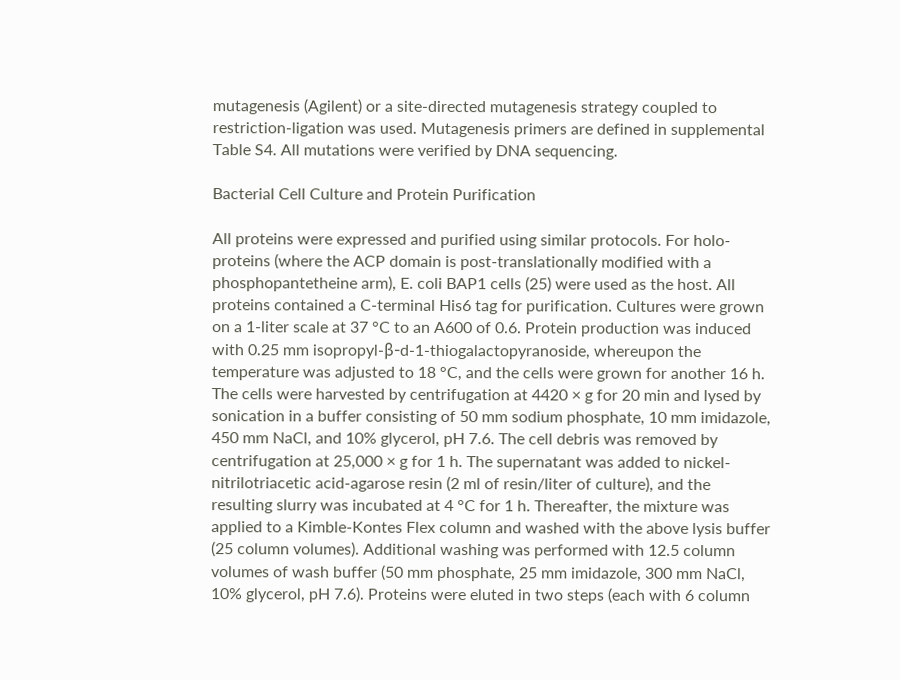mutagenesis (Agilent) or a site-directed mutagenesis strategy coupled to restriction-ligation was used. Mutagenesis primers are defined in supplemental Table S4. All mutations were verified by DNA sequencing.

Bacterial Cell Culture and Protein Purification

All proteins were expressed and purified using similar protocols. For holo-proteins (where the ACP domain is post-translationally modified with a phosphopantetheine arm), E. coli BAP1 cells (25) were used as the host. All proteins contained a C-terminal His6 tag for purification. Cultures were grown on a 1-liter scale at 37 °C to an A600 of 0.6. Protein production was induced with 0.25 mm isopropyl-β-d-1-thiogalactopyranoside, whereupon the temperature was adjusted to 18 °C, and the cells were grown for another 16 h. The cells were harvested by centrifugation at 4420 × g for 20 min and lysed by sonication in a buffer consisting of 50 mm sodium phosphate, 10 mm imidazole, 450 mm NaCl, and 10% glycerol, pH 7.6. The cell debris was removed by centrifugation at 25,000 × g for 1 h. The supernatant was added to nickel-nitrilotriacetic acid-agarose resin (2 ml of resin/liter of culture), and the resulting slurry was incubated at 4 °C for 1 h. Thereafter, the mixture was applied to a Kimble-Kontes Flex column and washed with the above lysis buffer (25 column volumes). Additional washing was performed with 12.5 column volumes of wash buffer (50 mm phosphate, 25 mm imidazole, 300 mm NaCl, 10% glycerol, pH 7.6). Proteins were eluted in two steps (each with 6 column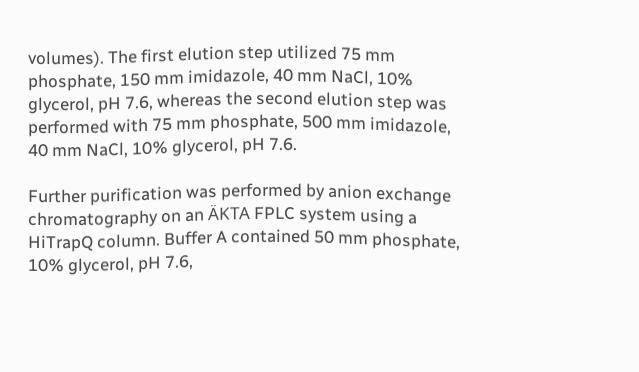volumes). The first elution step utilized 75 mm phosphate, 150 mm imidazole, 40 mm NaCl, 10% glycerol, pH 7.6, whereas the second elution step was performed with 75 mm phosphate, 500 mm imidazole, 40 mm NaCl, 10% glycerol, pH 7.6.

Further purification was performed by anion exchange chromatography on an ÄKTA FPLC system using a HiTrapQ column. Buffer A contained 50 mm phosphate, 10% glycerol, pH 7.6,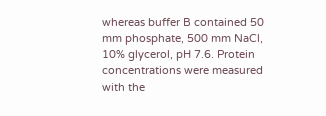whereas buffer B contained 50 mm phosphate, 500 mm NaCl, 10% glycerol, pH 7.6. Protein concentrations were measured with the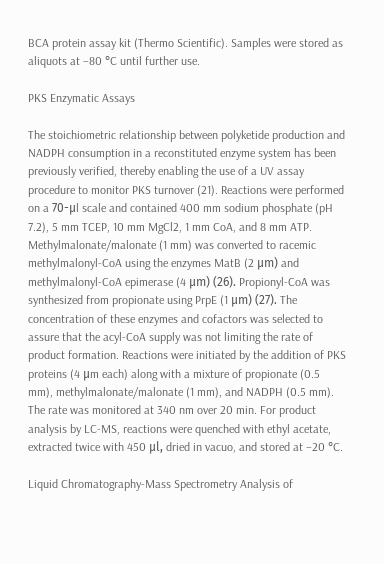BCA protein assay kit (Thermo Scientific). Samples were stored as aliquots at −80 °C until further use.

PKS Enzymatic Assays

The stoichiometric relationship between polyketide production and NADPH consumption in a reconstituted enzyme system has been previously verified, thereby enabling the use of a UV assay procedure to monitor PKS turnover (21). Reactions were performed on a 70-μl scale and contained 400 mm sodium phosphate (pH 7.2), 5 mm TCEP, 10 mm MgCl2, 1 mm CoA, and 8 mm ATP. Methylmalonate/malonate (1 mm) was converted to racemic methylmalonyl-CoA using the enzymes MatB (2 μm) and methylmalonyl-CoA epimerase (4 μm) (26). Propionyl-CoA was synthesized from propionate using PrpE (1 μm) (27). The concentration of these enzymes and cofactors was selected to assure that the acyl-CoA supply was not limiting the rate of product formation. Reactions were initiated by the addition of PKS proteins (4 μm each) along with a mixture of propionate (0.5 mm), methylmalonate/malonate (1 mm), and NADPH (0.5 mm). The rate was monitored at 340 nm over 20 min. For product analysis by LC-MS, reactions were quenched with ethyl acetate, extracted twice with 450 μl, dried in vacuo, and stored at −20 °C.

Liquid Chromatography-Mass Spectrometry Analysis of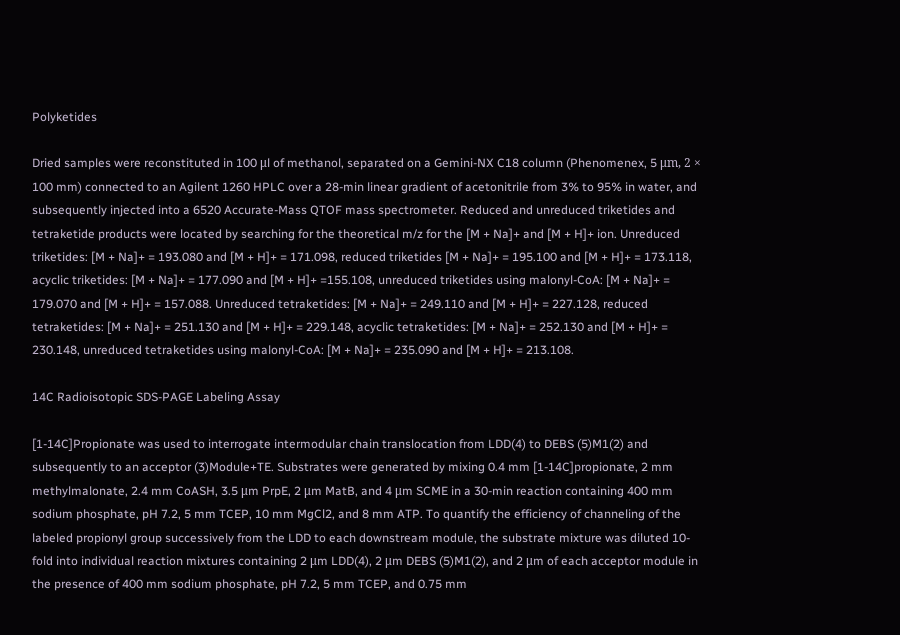Polyketides

Dried samples were reconstituted in 100 μl of methanol, separated on a Gemini-NX C18 column (Phenomenex, 5 μm, 2 × 100 mm) connected to an Agilent 1260 HPLC over a 28-min linear gradient of acetonitrile from 3% to 95% in water, and subsequently injected into a 6520 Accurate-Mass QTOF mass spectrometer. Reduced and unreduced triketides and tetraketide products were located by searching for the theoretical m/z for the [M + Na]+ and [M + H]+ ion. Unreduced triketides: [M + Na]+ = 193.080 and [M + H]+ = 171.098, reduced triketides [M + Na]+ = 195.100 and [M + H]+ = 173.118, acyclic triketides: [M + Na]+ = 177.090 and [M + H]+ =155.108, unreduced triketides using malonyl-CoA: [M + Na]+ = 179.070 and [M + H]+ = 157.088. Unreduced tetraketides: [M + Na]+ = 249.110 and [M + H]+ = 227.128, reduced tetraketides: [M + Na]+ = 251.130 and [M + H]+ = 229.148, acyclic tetraketides: [M + Na]+ = 252.130 and [M + H]+ = 230.148, unreduced tetraketides using malonyl-CoA: [M + Na]+ = 235.090 and [M + H]+ = 213.108.

14C Radioisotopic SDS-PAGE Labeling Assay

[1-14C]Propionate was used to interrogate intermodular chain translocation from LDD(4) to DEBS (5)M1(2) and subsequently to an acceptor (3)Module+TE. Substrates were generated by mixing 0.4 mm [1-14C]propionate, 2 mm methylmalonate, 2.4 mm CoASH, 3.5 μm PrpE, 2 μm MatB, and 4 μm SCME in a 30-min reaction containing 400 mm sodium phosphate, pH 7.2, 5 mm TCEP, 10 mm MgCl2, and 8 mm ATP. To quantify the efficiency of channeling of the labeled propionyl group successively from the LDD to each downstream module, the substrate mixture was diluted 10-fold into individual reaction mixtures containing 2 μm LDD(4), 2 μm DEBS (5)M1(2), and 2 μm of each acceptor module in the presence of 400 mm sodium phosphate, pH 7.2, 5 mm TCEP, and 0.75 mm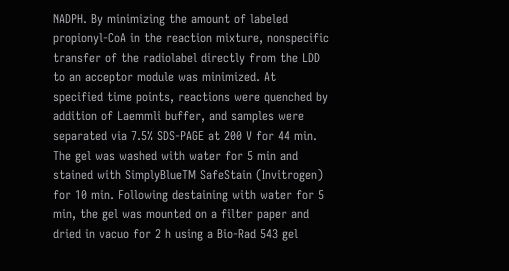NADPH. By minimizing the amount of labeled propionyl-CoA in the reaction mixture, nonspecific transfer of the radiolabel directly from the LDD to an acceptor module was minimized. At specified time points, reactions were quenched by addition of Laemmli buffer, and samples were separated via 7.5% SDS-PAGE at 200 V for 44 min. The gel was washed with water for 5 min and stained with SimplyBlueTM SafeStain (Invitrogen) for 10 min. Following destaining with water for 5 min, the gel was mounted on a filter paper and dried in vacuo for 2 h using a Bio-Rad 543 gel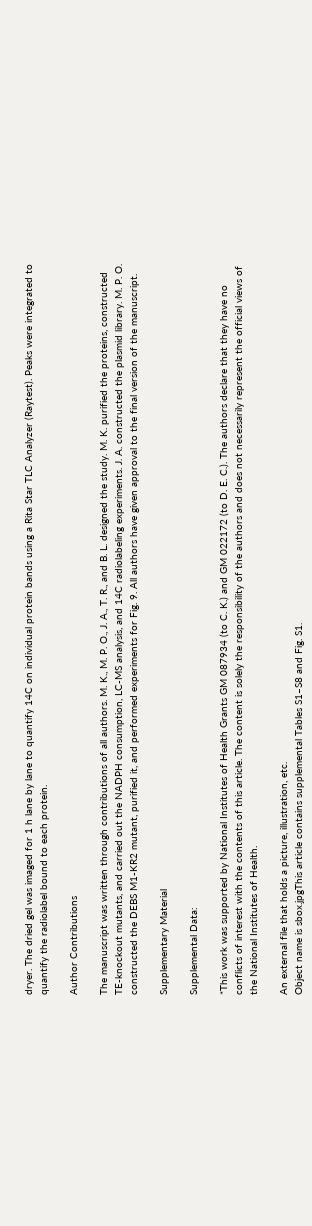dryer. The dried gel was imaged for 1 h lane by lane to quantify 14C on individual protein bands using a Rita Star TLC Analyzer (Raytest). Peaks were integrated to quantify the radiolabel bound to each protein.

Author Contributions

The manuscript was written through contributions of all authors. M. K., M. P. O., J. A., T. R., and B. L. designed the study. M. K. purified the proteins, constructed TE-knockout mutants, and carried out the NADPH consumption, LC-MS analysis, and 14C radiolabeling experiments. J. A. constructed the plasmid library. M. P. O. constructed the DEBS M1-KR2 mutant, purified it, and performed experiments for Fig. 9. All authors have given approval to the final version of the manuscript.

Supplementary Material

Supplemental Data:

*This work was supported by National Institutes of Health Grants GM 087934 (to C. K.) and GM 022172 (to D. E. C.). The authors declare that they have no conflicts of interest with the contents of this article. The content is solely the responsibility of the authors and does not necessarily represent the official views of the National Institutes of Health.

An external file that holds a picture, illustration, etc.
Object name is sbox.jpgThis article contains supplemental Tables S1–S8 and Fig. S1.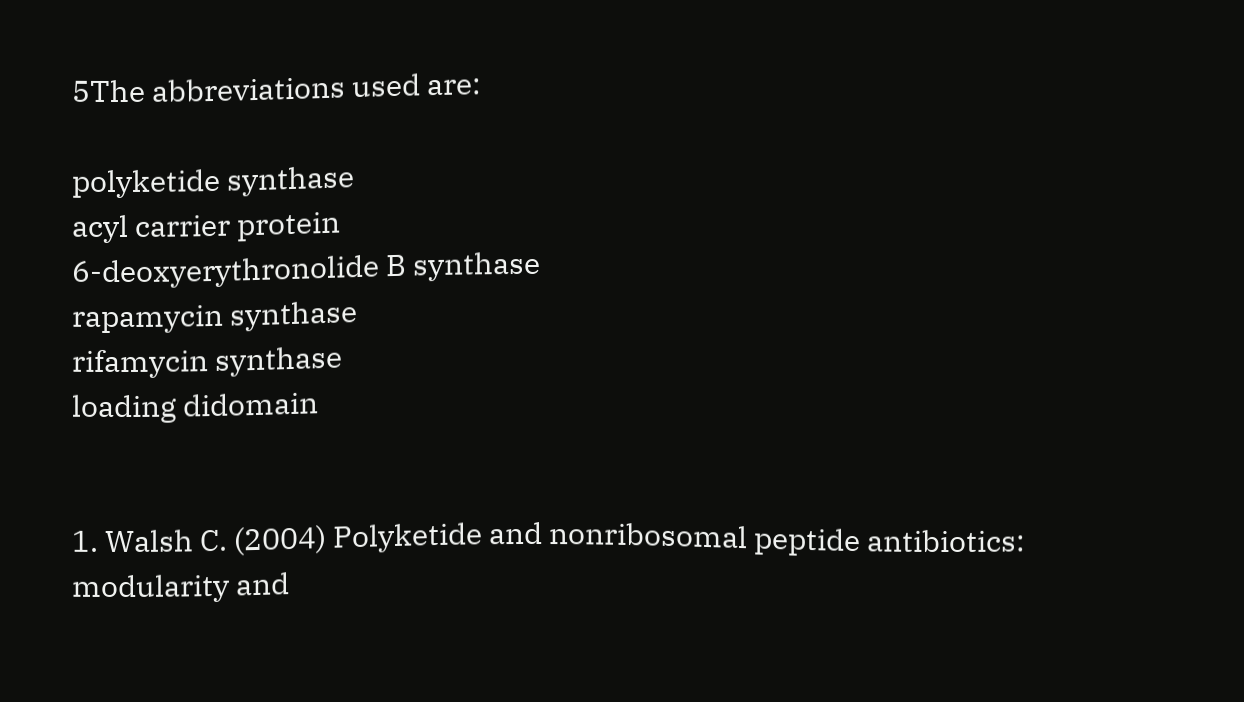5The abbreviations used are:

polyketide synthase
acyl carrier protein
6-deoxyerythronolide B synthase
rapamycin synthase
rifamycin synthase
loading didomain


1. Walsh C. (2004) Polyketide and nonribosomal peptide antibiotics: modularity and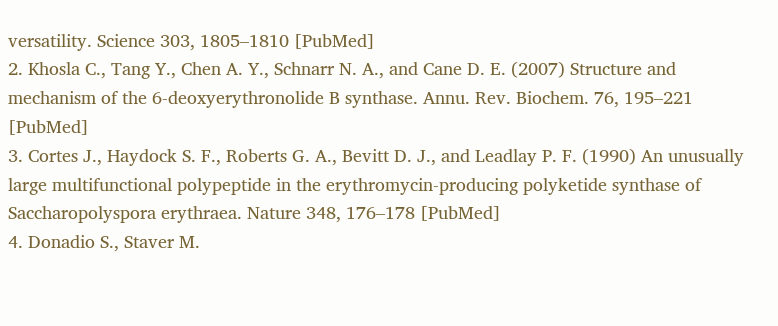versatility. Science 303, 1805–1810 [PubMed]
2. Khosla C., Tang Y., Chen A. Y., Schnarr N. A., and Cane D. E. (2007) Structure and mechanism of the 6-deoxyerythronolide B synthase. Annu. Rev. Biochem. 76, 195–221 [PubMed]
3. Cortes J., Haydock S. F., Roberts G. A., Bevitt D. J., and Leadlay P. F. (1990) An unusually large multifunctional polypeptide in the erythromycin-producing polyketide synthase of Saccharopolyspora erythraea. Nature 348, 176–178 [PubMed]
4. Donadio S., Staver M.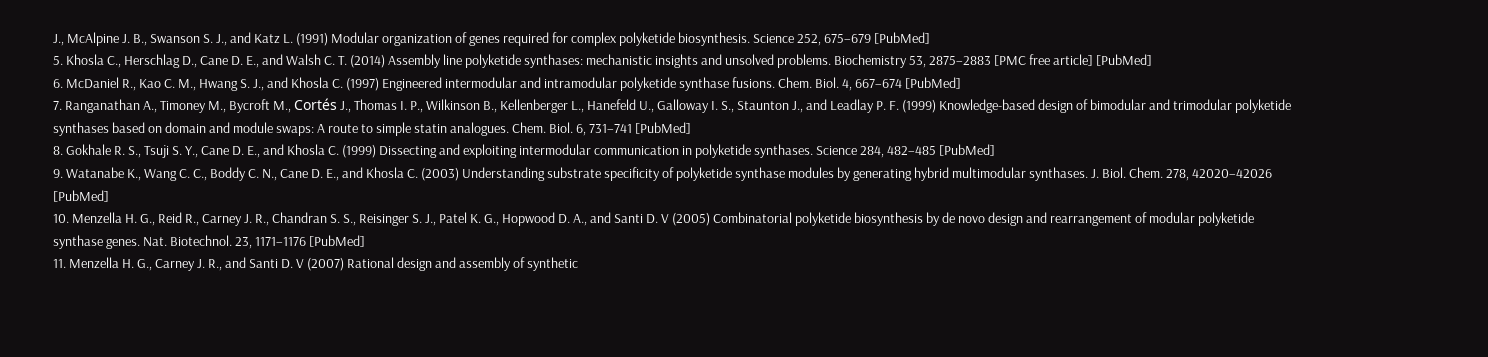J., McAlpine J. B., Swanson S. J., and Katz L. (1991) Modular organization of genes required for complex polyketide biosynthesis. Science 252, 675–679 [PubMed]
5. Khosla C., Herschlag D., Cane D. E., and Walsh C. T. (2014) Assembly line polyketide synthases: mechanistic insights and unsolved problems. Biochemistry 53, 2875–2883 [PMC free article] [PubMed]
6. McDaniel R., Kao C. M., Hwang S. J., and Khosla C. (1997) Engineered intermodular and intramodular polyketide synthase fusions. Chem. Biol. 4, 667–674 [PubMed]
7. Ranganathan A., Timoney M., Bycroft M., Cortés J., Thomas I. P., Wilkinson B., Kellenberger L., Hanefeld U., Galloway I. S., Staunton J., and Leadlay P. F. (1999) Knowledge-based design of bimodular and trimodular polyketide synthases based on domain and module swaps: A route to simple statin analogues. Chem. Biol. 6, 731–741 [PubMed]
8. Gokhale R. S., Tsuji S. Y., Cane D. E., and Khosla C. (1999) Dissecting and exploiting intermodular communication in polyketide synthases. Science 284, 482–485 [PubMed]
9. Watanabe K., Wang C. C., Boddy C. N., Cane D. E., and Khosla C. (2003) Understanding substrate specificity of polyketide synthase modules by generating hybrid multimodular synthases. J. Biol. Chem. 278, 42020–42026 [PubMed]
10. Menzella H. G., Reid R., Carney J. R., Chandran S. S., Reisinger S. J., Patel K. G., Hopwood D. A., and Santi D. V (2005) Combinatorial polyketide biosynthesis by de novo design and rearrangement of modular polyketide synthase genes. Nat. Biotechnol. 23, 1171–1176 [PubMed]
11. Menzella H. G., Carney J. R., and Santi D. V (2007) Rational design and assembly of synthetic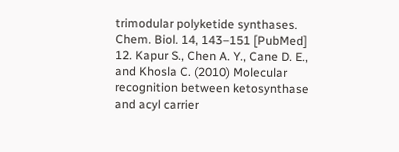trimodular polyketide synthases. Chem. Biol. 14, 143–151 [PubMed]
12. Kapur S., Chen A. Y., Cane D. E., and Khosla C. (2010) Molecular recognition between ketosynthase and acyl carrier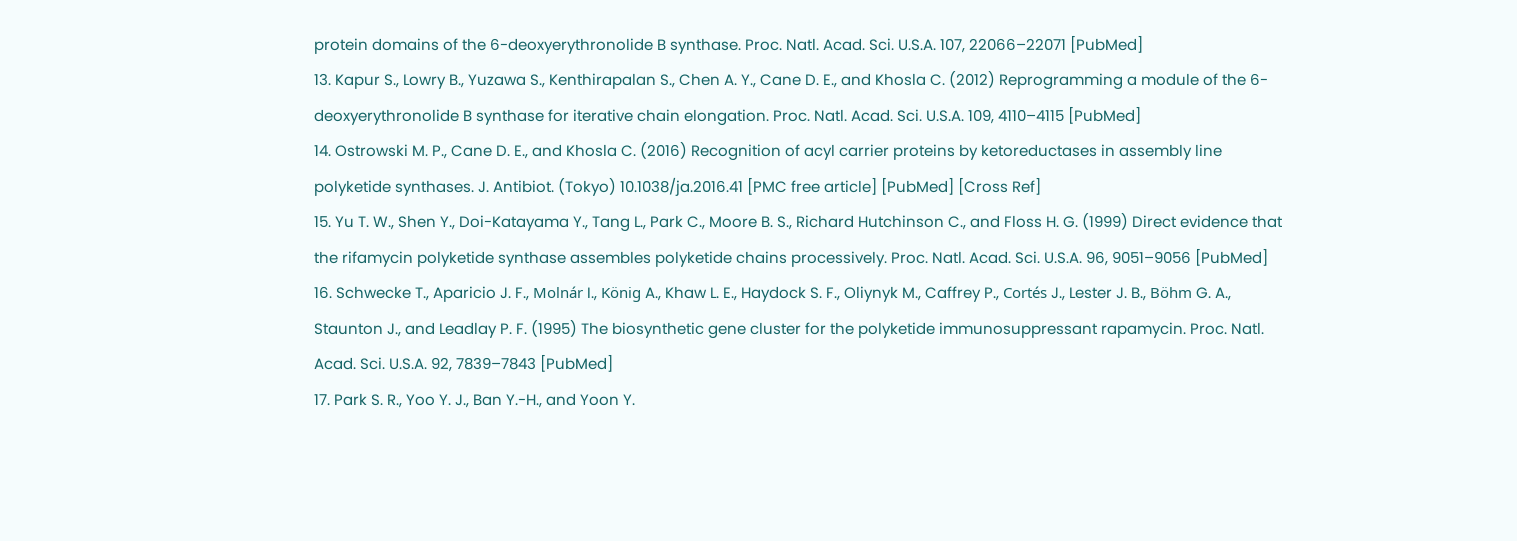protein domains of the 6-deoxyerythronolide B synthase. Proc. Natl. Acad. Sci. U.S.A. 107, 22066–22071 [PubMed]
13. Kapur S., Lowry B., Yuzawa S., Kenthirapalan S., Chen A. Y., Cane D. E., and Khosla C. (2012) Reprogramming a module of the 6-deoxyerythronolide B synthase for iterative chain elongation. Proc. Natl. Acad. Sci. U.S.A. 109, 4110–4115 [PubMed]
14. Ostrowski M. P., Cane D. E., and Khosla C. (2016) Recognition of acyl carrier proteins by ketoreductases in assembly line polyketide synthases. J. Antibiot. (Tokyo) 10.1038/ja.2016.41 [PMC free article] [PubMed] [Cross Ref]
15. Yu T. W., Shen Y., Doi-Katayama Y., Tang L., Park C., Moore B. S., Richard Hutchinson C., and Floss H. G. (1999) Direct evidence that the rifamycin polyketide synthase assembles polyketide chains processively. Proc. Natl. Acad. Sci. U.S.A. 96, 9051–9056 [PubMed]
16. Schwecke T., Aparicio J. F., Molnár I., König A., Khaw L. E., Haydock S. F., Oliynyk M., Caffrey P., Cortés J., Lester J. B., Böhm G. A., Staunton J., and Leadlay P. F. (1995) The biosynthetic gene cluster for the polyketide immunosuppressant rapamycin. Proc. Natl. Acad. Sci. U.S.A. 92, 7839–7843 [PubMed]
17. Park S. R., Yoo Y. J., Ban Y.-H., and Yoon Y.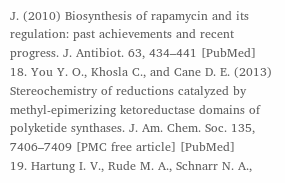J. (2010) Biosynthesis of rapamycin and its regulation: past achievements and recent progress. J. Antibiot. 63, 434–441 [PubMed]
18. You Y. O., Khosla C., and Cane D. E. (2013) Stereochemistry of reductions catalyzed by methyl-epimerizing ketoreductase domains of polyketide synthases. J. Am. Chem. Soc. 135, 7406–7409 [PMC free article] [PubMed]
19. Hartung I. V., Rude M. A., Schnarr N. A.,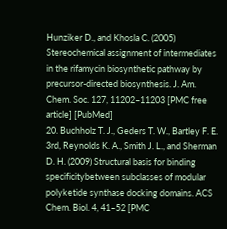Hunziker D., and Khosla C. (2005) Stereochemical assignment of intermediates in the rifamycin biosynthetic pathway by precursor-directed biosynthesis. J. Am. Chem. Soc. 127, 11202–11203 [PMC free article] [PubMed]
20. Buchholz T. J., Geders T. W., Bartley F. E. 3rd, Reynolds K. A., Smith J. L., and Sherman D. H. (2009) Structural basis for binding specificitybetween subclasses of modular polyketide synthase docking domains. ACS Chem. Biol. 4, 41–52 [PMC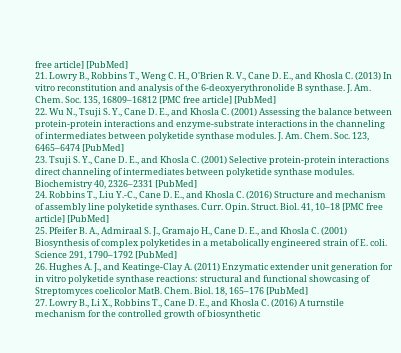free article] [PubMed]
21. Lowry B., Robbins T., Weng C. H., O'Brien R. V., Cane D. E., and Khosla C. (2013) In vitro reconstitution and analysis of the 6-deoxyerythronolide B synthase. J. Am. Chem. Soc. 135, 16809–16812 [PMC free article] [PubMed]
22. Wu N., Tsuji S. Y., Cane D. E., and Khosla C. (2001) Assessing the balance between protein-protein interactions and enzyme-substrate interactions in the channeling of intermediates between polyketide synthase modules. J. Am. Chem. Soc. 123, 6465–6474 [PubMed]
23. Tsuji S. Y., Cane D. E., and Khosla C. (2001) Selective protein-protein interactions direct channeling of intermediates between polyketide synthase modules. Biochemistry 40, 2326–2331 [PubMed]
24. Robbins T., Liu Y.-C., Cane D. E., and Khosla C. (2016) Structure and mechanism of assembly line polyketide synthases. Curr. Opin. Struct. Biol. 41, 10–18 [PMC free article] [PubMed]
25. Pfeifer B. A., Admiraal S. J., Gramajo H., Cane D. E., and Khosla C. (2001) Biosynthesis of complex polyketides in a metabolically engineered strain of E. coli. Science 291, 1790–1792 [PubMed]
26. Hughes A. J., and Keatinge-Clay A. (2011) Enzymatic extender unit generation for in vitro polyketide synthase reactions: structural and functional showcasing of Streptomyces coelicolor MatB. Chem. Biol. 18, 165–176 [PubMed]
27. Lowry B., Li X., Robbins T., Cane D. E., and Khosla C. (2016) A turnstile mechanism for the controlled growth of biosynthetic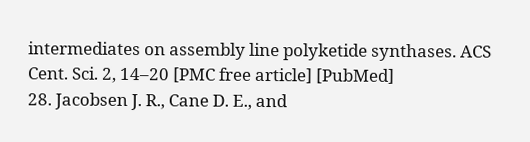intermediates on assembly line polyketide synthases. ACS Cent. Sci. 2, 14–20 [PMC free article] [PubMed]
28. Jacobsen J. R., Cane D. E., and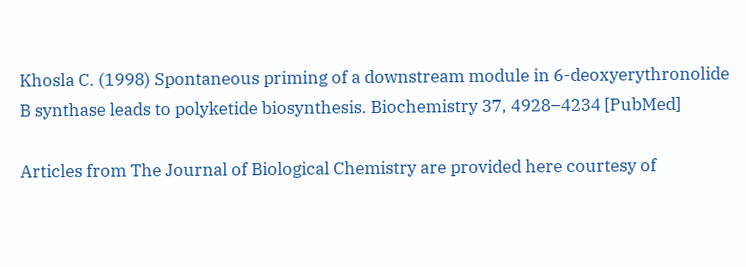Khosla C. (1998) Spontaneous priming of a downstream module in 6-deoxyerythronolide B synthase leads to polyketide biosynthesis. Biochemistry 37, 4928–4234 [PubMed]

Articles from The Journal of Biological Chemistry are provided here courtesy of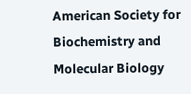American Society for Biochemistry and Molecular Biology